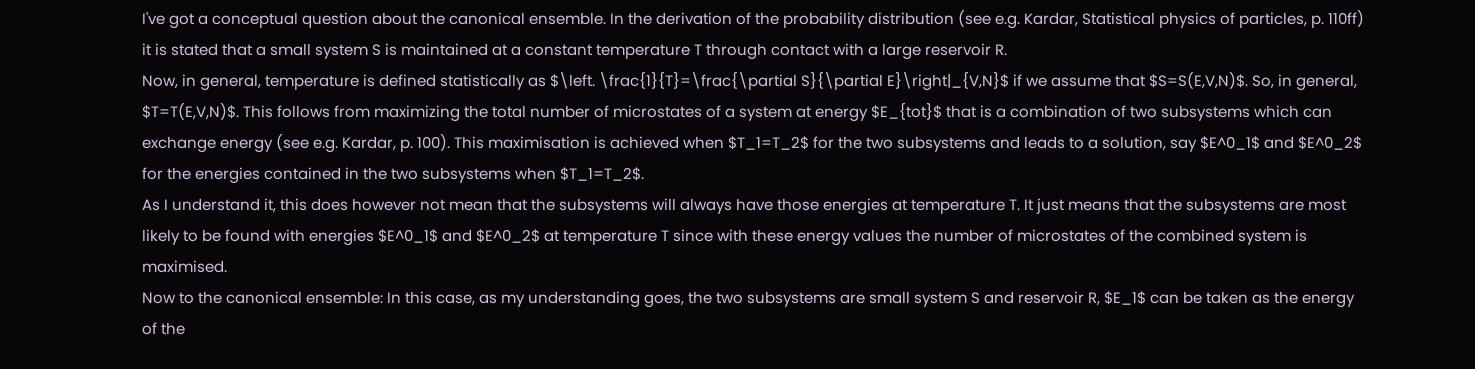I've got a conceptual question about the canonical ensemble. In the derivation of the probability distribution (see e.g. Kardar, Statistical physics of particles, p. 110ff) it is stated that a small system S is maintained at a constant temperature T through contact with a large reservoir R.
Now, in general, temperature is defined statistically as $\left. \frac{1}{T}=\frac{\partial S}{\partial E}\right|_{V,N}$ if we assume that $S=S(E,V,N)$. So, in general, $T=T(E,V,N)$. This follows from maximizing the total number of microstates of a system at energy $E_{tot}$ that is a combination of two subsystems which can exchange energy (see e.g. Kardar, p. 100). This maximisation is achieved when $T_1=T_2$ for the two subsystems and leads to a solution, say $E^0_1$ and $E^0_2$ for the energies contained in the two subsystems when $T_1=T_2$.
As I understand it, this does however not mean that the subsystems will always have those energies at temperature T. It just means that the subsystems are most likely to be found with energies $E^0_1$ and $E^0_2$ at temperature T since with these energy values the number of microstates of the combined system is maximised.
Now to the canonical ensemble: In this case, as my understanding goes, the two subsystems are small system S and reservoir R, $E_1$ can be taken as the energy of the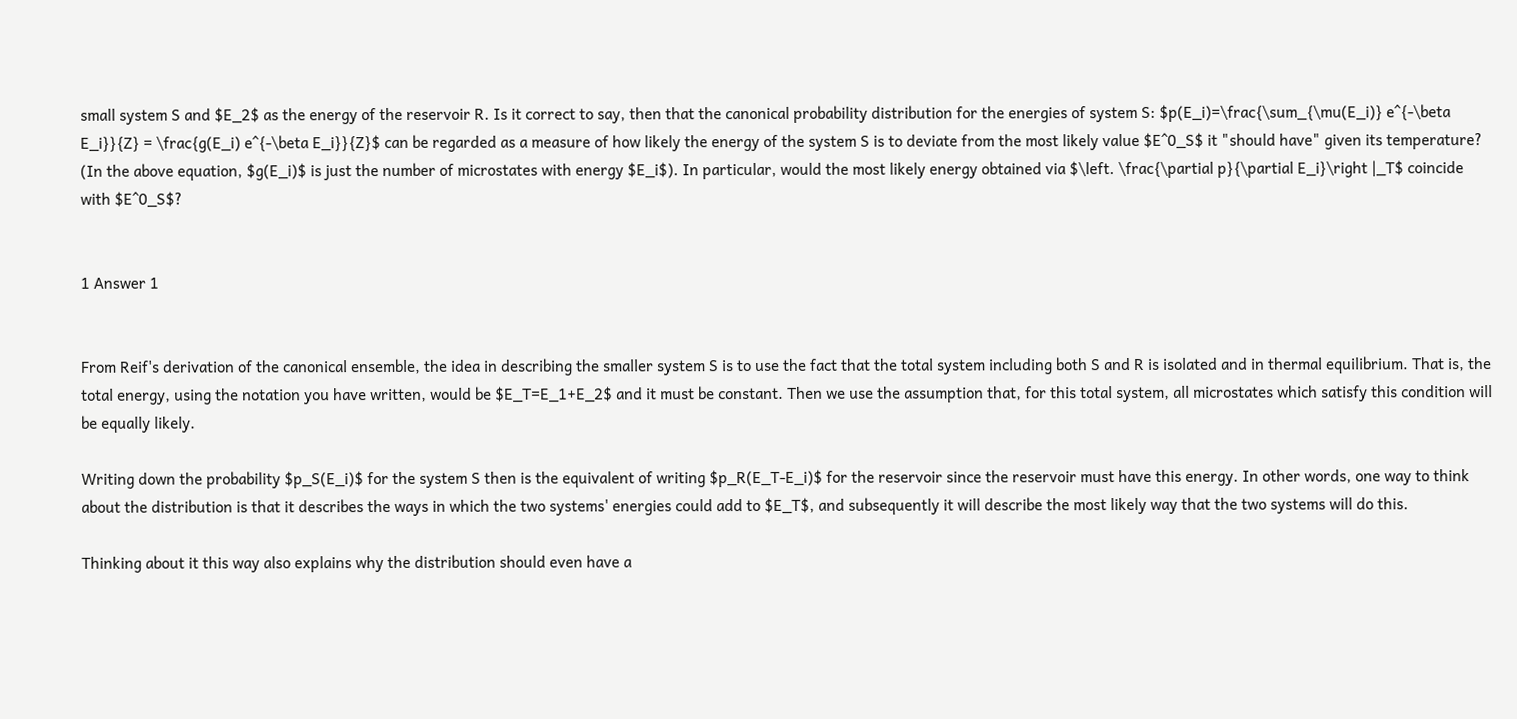small system S and $E_2$ as the energy of the reservoir R. Is it correct to say, then that the canonical probability distribution for the energies of system S: $p(E_i)=\frac{\sum_{\mu(E_i)} e^{-\beta E_i}}{Z} = \frac{g(E_i) e^{-\beta E_i}}{Z}$ can be regarded as a measure of how likely the energy of the system S is to deviate from the most likely value $E^0_S$ it "should have" given its temperature? (In the above equation, $g(E_i)$ is just the number of microstates with energy $E_i$). In particular, would the most likely energy obtained via $\left. \frac{\partial p}{\partial E_i}\right |_T$ coincide with $E^0_S$?


1 Answer 1


From Reif's derivation of the canonical ensemble, the idea in describing the smaller system S is to use the fact that the total system including both S and R is isolated and in thermal equilibrium. That is, the total energy, using the notation you have written, would be $E_T=E_1+E_2$ and it must be constant. Then we use the assumption that, for this total system, all microstates which satisfy this condition will be equally likely.

Writing down the probability $p_S(E_i)$ for the system S then is the equivalent of writing $p_R(E_T-E_i)$ for the reservoir since the reservoir must have this energy. In other words, one way to think about the distribution is that it describes the ways in which the two systems' energies could add to $E_T$, and subsequently it will describe the most likely way that the two systems will do this.

Thinking about it this way also explains why the distribution should even have a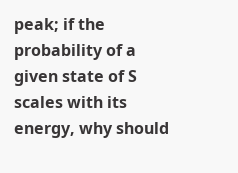peak; if the probability of a given state of S scales with its energy, why should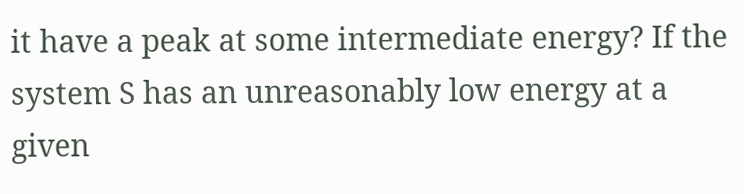it have a peak at some intermediate energy? If the system S has an unreasonably low energy at a given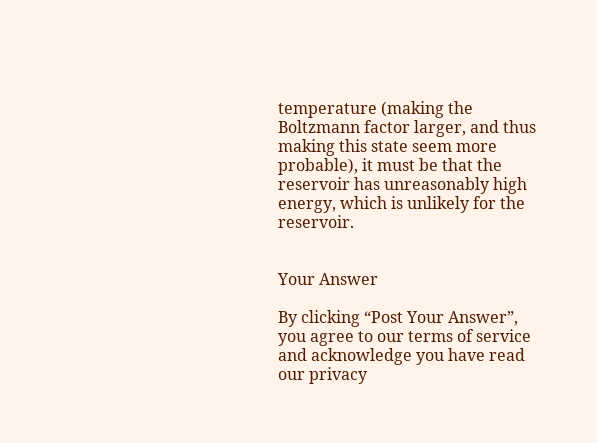temperature (making the Boltzmann factor larger, and thus making this state seem more probable), it must be that the reservoir has unreasonably high energy, which is unlikely for the reservoir.


Your Answer

By clicking “Post Your Answer”, you agree to our terms of service and acknowledge you have read our privacy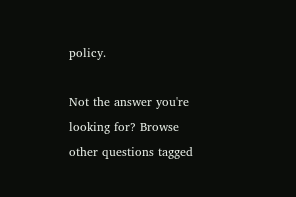policy.

Not the answer you're looking for? Browse other questions tagged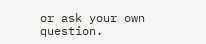or ask your own question.